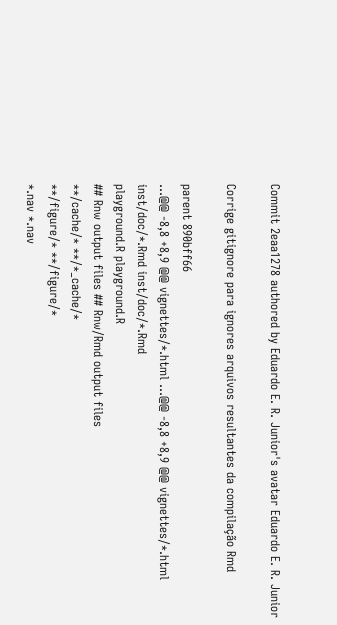Commit 2eaa1278 authored by Eduardo E. R. Junior's avatar Eduardo E. R. Junior

Corrige gitignore para ignores arquivos resultantes da compilação Rmd

parent 890bff66
...@@ -8,8 +8,9 @@ vignettes/*.html ...@@ -8,8 +8,9 @@ vignettes/*.html
inst/doc/*.Rmd inst/doc/*.Rmd
playground.R playground.R
## Rnw output files ## Rnw/Rmd output files
**/cache/* **/*_cache/*
**/figure/* **/figure/*
*.nav *.nav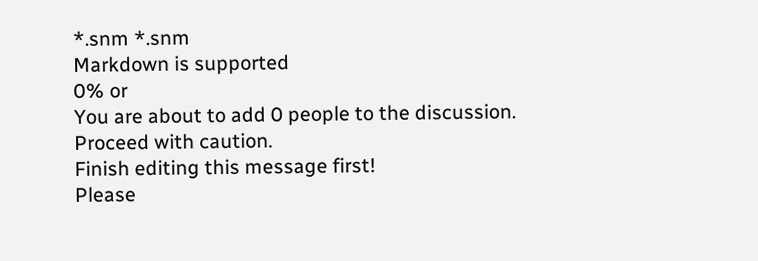*.snm *.snm
Markdown is supported
0% or
You are about to add 0 people to the discussion. Proceed with caution.
Finish editing this message first!
Please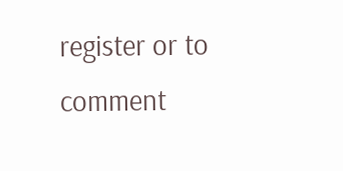register or to comment